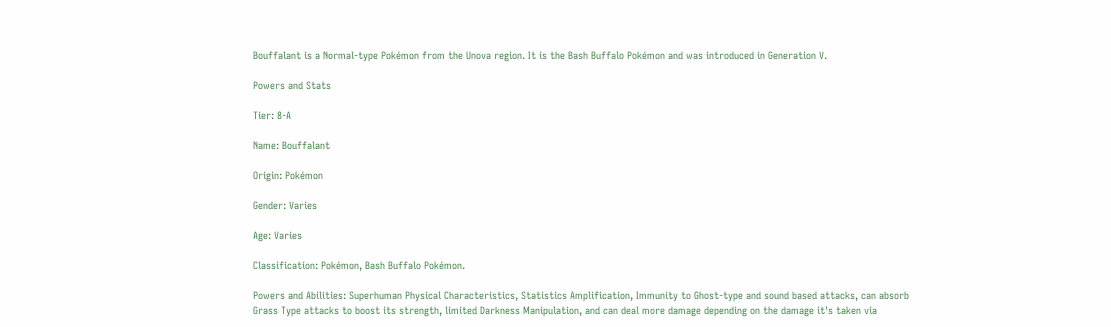Bouffalant is a Normal-type Pokémon from the Unova region. It is the Bash Buffalo Pokémon and was introduced in Generation V.

Powers and Stats

Tier: 8-A

Name: Bouffalant

Origin: Pokémon

Gender: Varies

Age: Varies

Classification: Pokémon, Bash Buffalo Pokémon.

Powers and Abilities: Superhuman Physical Characteristics, Statistics Amplification, Immunity to Ghost-type and sound based attacks, can absorb Grass Type attacks to boost its strength, limited Darkness Manipulation, and can deal more damage depending on the damage it's taken via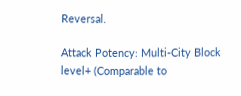Reversal.

Attack Potency: Multi-City Block level+ (Comparable to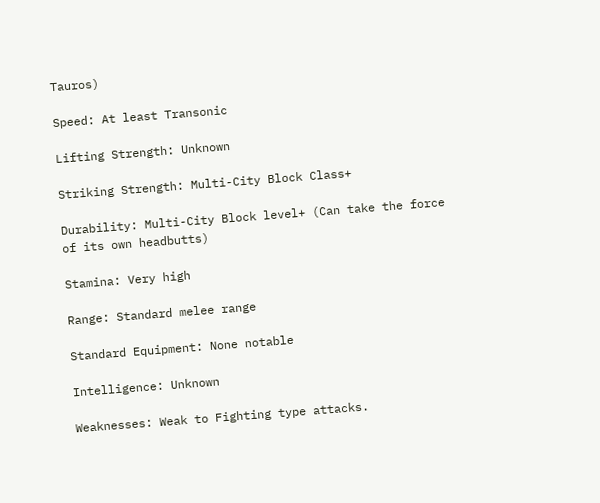Tauros)

Speed: At least Transonic

Lifting Strength: Unknown

Striking Strength: Multi-City Block Class+

Durability: Multi-City Block level+ (Can take the force of its own headbutts)

Stamina: Very high

Range: Standard melee range

Standard Equipment: None notable

Intelligence: Unknown

Weaknesses: Weak to Fighting type attacks.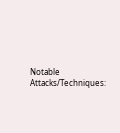Notable Attacks/Techniques: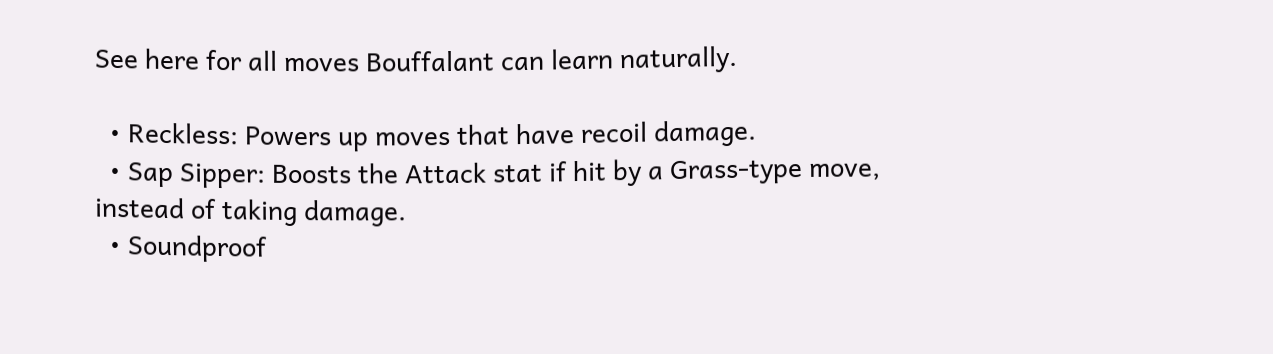See here for all moves Bouffalant can learn naturally.

  • Reckless: Powers up moves that have recoil damage.
  • Sap Sipper: Boosts the Attack stat if hit by a Grass-type move, instead of taking damage.
  • Soundproof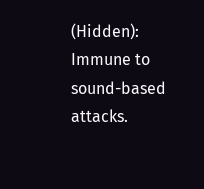(Hidden): Immune to sound-based attacks.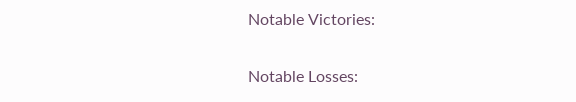Notable Victories:

Notable Losses: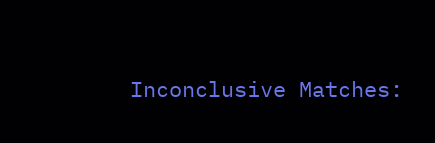Inconclusive Matches: